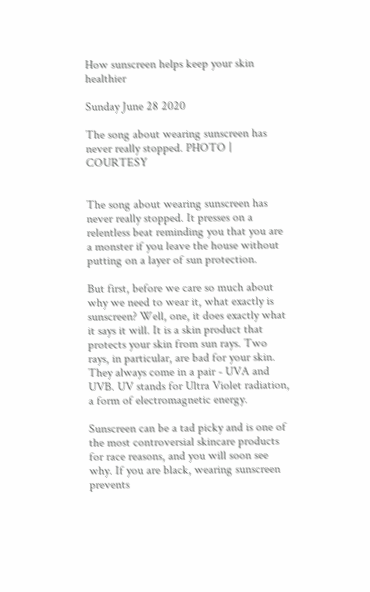How sunscreen helps keep your skin healthier

Sunday June 28 2020

The song about wearing sunscreen has never really stopped. PHOTO | COURTESY


The song about wearing sunscreen has never really stopped. It presses on a relentless beat reminding you that you are a monster if you leave the house without putting on a layer of sun protection.

But first, before we care so much about why we need to wear it, what exactly is sunscreen? Well, one, it does exactly what it says it will. It is a skin product that protects your skin from sun rays. Two rays, in particular, are bad for your skin. They always come in a pair - UVA and UVB. UV stands for Ultra Violet radiation, a form of electromagnetic energy.

Sunscreen can be a tad picky and is one of the most controversial skincare products for race reasons, and you will soon see why. If you are black, wearing sunscreen prevents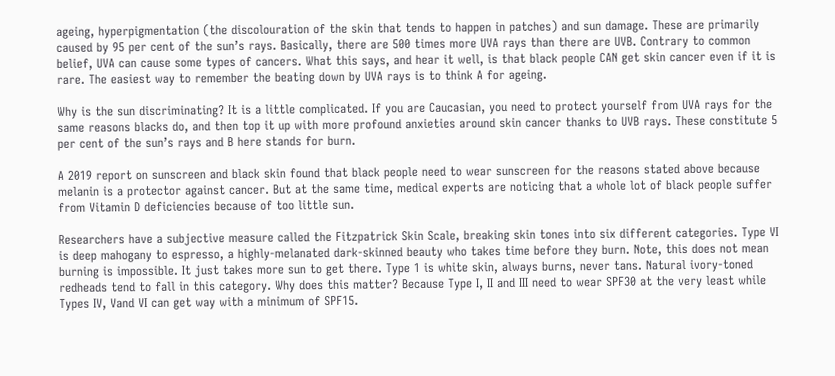ageing, hyperpigmentation (the discolouration of the skin that tends to happen in patches) and sun damage. These are primarily caused by 95 per cent of the sun’s rays. Basically, there are 500 times more UVA rays than there are UVB. Contrary to common belief, UVA can cause some types of cancers. What this says, and hear it well, is that black people CAN get skin cancer even if it is rare. The easiest way to remember the beating down by UVA rays is to think A for ageing.

Why is the sun discriminating? It is a little complicated. If you are Caucasian, you need to protect yourself from UVA rays for the same reasons blacks do, and then top it up with more profound anxieties around skin cancer thanks to UVB rays. These constitute 5 per cent of the sun’s rays and B here stands for burn.

A 2019 report on sunscreen and black skin found that black people need to wear sunscreen for the reasons stated above because melanin is a protector against cancer. But at the same time, medical experts are noticing that a whole lot of black people suffer from Vitamin D deficiencies because of too little sun.

Researchers have a subjective measure called the Fitzpatrick Skin Scale, breaking skin tones into six different categories. Type VI is deep mahogany to espresso, a highly-melanated dark-skinned beauty who takes time before they burn. Note, this does not mean burning is impossible. It just takes more sun to get there. Type 1 is white skin, always burns, never tans. Natural ivory-toned redheads tend to fall in this category. Why does this matter? Because Type I, II and III need to wear SPF30 at the very least while Types IV, Vand VI can get way with a minimum of SPF15.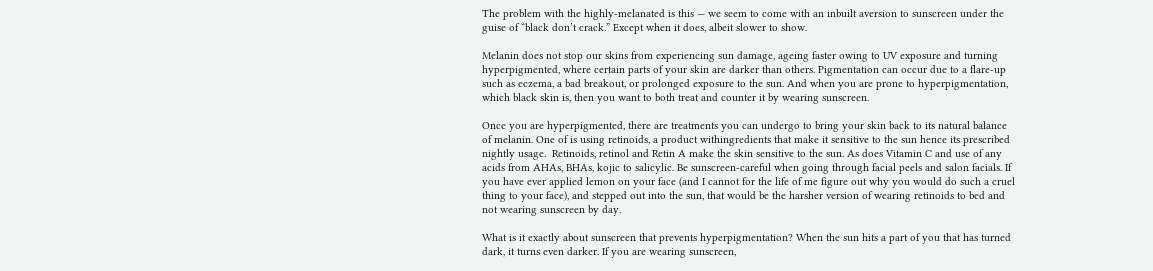The problem with the highly-melanated is this — we seem to come with an inbuilt aversion to sunscreen under the guise of “black don’t crack.” Except when it does, albeit slower to show.

Melanin does not stop our skins from experiencing sun damage, ageing faster owing to UV exposure and turning hyperpigmented, where certain parts of your skin are darker than others. Pigmentation can occur due to a flare-up such as eczema, a bad breakout, or prolonged exposure to the sun. And when you are prone to hyperpigmentation, which black skin is, then you want to both treat and counter it by wearing sunscreen.

Once you are hyperpigmented, there are treatments you can undergo to bring your skin back to its natural balance of melanin. One of is using retinoids, a product withingredients that make it sensitive to the sun hence its prescribed nightly usage.  Retinoids, retinol and Retin A make the skin sensitive to the sun. As does Vitamin C and use of any acids from AHAs, BHAs, kojic to salicylic. Be sunscreen-careful when going through facial peels and salon facials. If you have ever applied lemon on your face (and I cannot for the life of me figure out why you would do such a cruel thing to your face), and stepped out into the sun, that would be the harsher version of wearing retinoids to bed and not wearing sunscreen by day.

What is it exactly about sunscreen that prevents hyperpigmentation? When the sun hits a part of you that has turned dark, it turns even darker. If you are wearing sunscreen,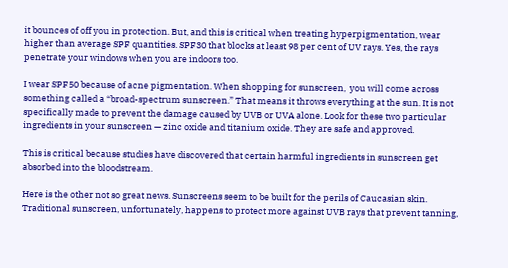it bounces of off you in protection. But, and this is critical when treating hyperpigmentation, wear higher than average SPF quantities. SPF30 that blocks at least 98 per cent of UV rays. Yes, the rays penetrate your windows when you are indoors too.

I wear SPF50 because of acne pigmentation. When shopping for sunscreen,  you will come across something called a “broad-spectrum sunscreen.” That means it throws everything at the sun. It is not specifically made to prevent the damage caused by UVB or UVA alone. Look for these two particular ingredients in your sunscreen — zinc oxide and titanium oxide. They are safe and approved.

This is critical because studies have discovered that certain harmful ingredients in sunscreen get absorbed into the bloodstream.

Here is the other not so great news. Sunscreens seem to be built for the perils of Caucasian skin. Traditional sunscreen, unfortunately, happens to protect more against UVB rays that prevent tanning,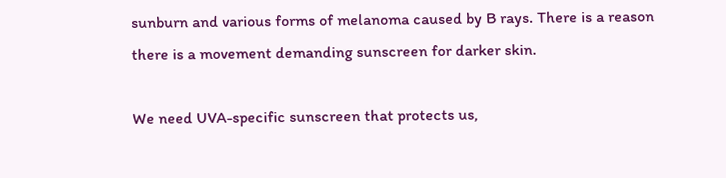sunburn and various forms of melanoma caused by B rays. There is a reason there is a movement demanding sunscreen for darker skin.

We need UVA-specific sunscreen that protects us,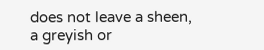does not leave a sheen, a greyish or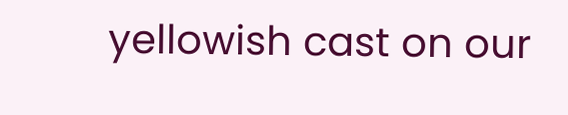yellowish cast on our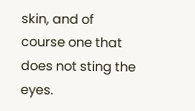skin, and of course one that does not sting the eyes.